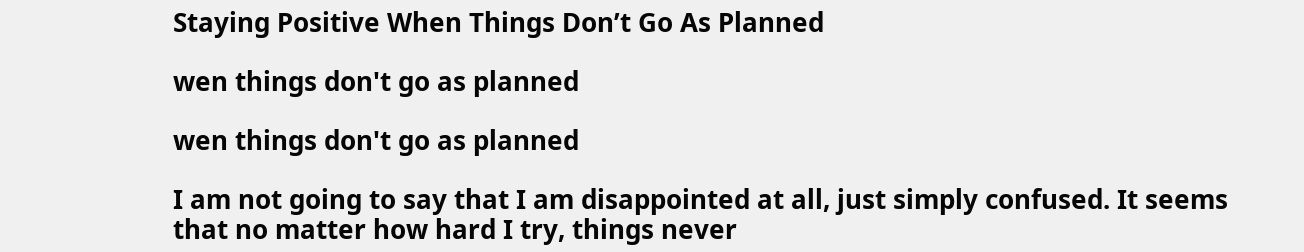Staying Positive When Things Don’t Go As Planned

wen things don't go as planned

wen things don't go as planned

I am not going to say that I am disappointed at all, just simply confused. It seems that no matter how hard I try, things never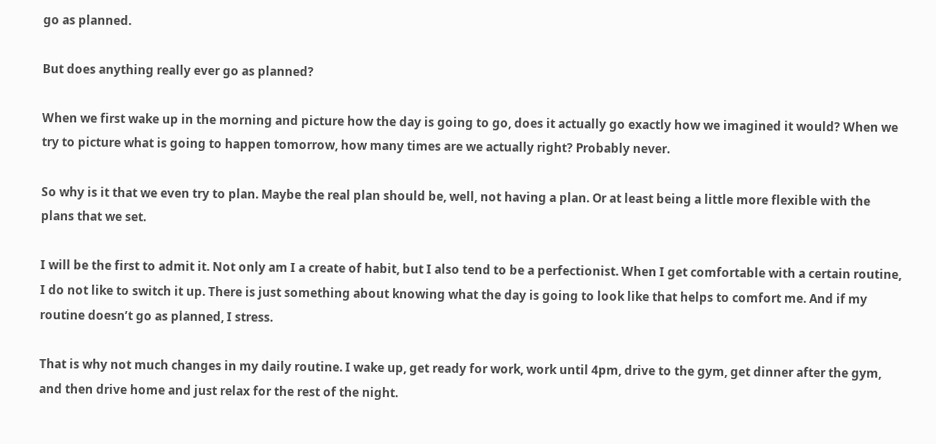go as planned.

But does anything really ever go as planned?

When we first wake up in the morning and picture how the day is going to go, does it actually go exactly how we imagined it would? When we try to picture what is going to happen tomorrow, how many times are we actually right? Probably never.

So why is it that we even try to plan. Maybe the real plan should be, well, not having a plan. Or at least being a little more flexible with the plans that we set.

I will be the first to admit it. Not only am I a create of habit, but I also tend to be a perfectionist. When I get comfortable with a certain routine, I do not like to switch it up. There is just something about knowing what the day is going to look like that helps to comfort me. And if my routine doesn’t go as planned, I stress.

That is why not much changes in my daily routine. I wake up, get ready for work, work until 4pm, drive to the gym, get dinner after the gym, and then drive home and just relax for the rest of the night.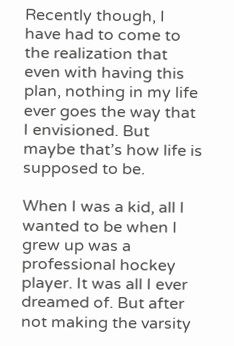Recently though, I have had to come to the realization that even with having this plan, nothing in my life ever goes the way that I envisioned. But maybe that’s how life is supposed to be.

When I was a kid, all I wanted to be when I grew up was a professional hockey player. It was all I ever dreamed of. But after not making the varsity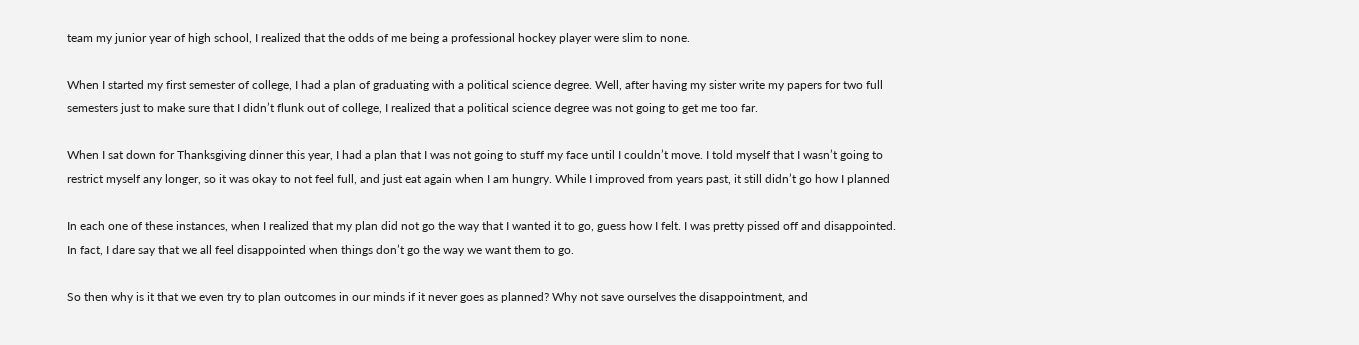team my junior year of high school, I realized that the odds of me being a professional hockey player were slim to none.

When I started my first semester of college, I had a plan of graduating with a political science degree. Well, after having my sister write my papers for two full semesters just to make sure that I didn’t flunk out of college, I realized that a political science degree was not going to get me too far.

When I sat down for Thanksgiving dinner this year, I had a plan that I was not going to stuff my face until I couldn’t move. I told myself that I wasn’t going to restrict myself any longer, so it was okay to not feel full, and just eat again when I am hungry. While I improved from years past, it still didn’t go how I planned

In each one of these instances, when I realized that my plan did not go the way that I wanted it to go, guess how I felt. I was pretty pissed off and disappointed. In fact, I dare say that we all feel disappointed when things don’t go the way we want them to go.

So then why is it that we even try to plan outcomes in our minds if it never goes as planned? Why not save ourselves the disappointment, and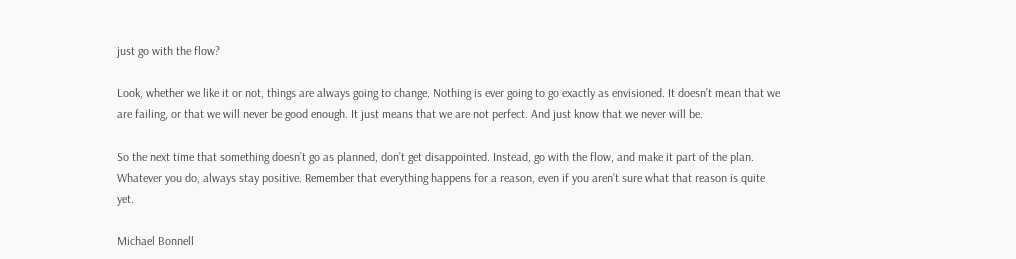just go with the flow?

Look, whether we like it or not, things are always going to change. Nothing is ever going to go exactly as envisioned. It doesn’t mean that we are failing, or that we will never be good enough. It just means that we are not perfect. And just know that we never will be.

So the next time that something doesn’t go as planned, don’t get disappointed. Instead, go with the flow, and make it part of the plan. Whatever you do, always stay positive. Remember that everything happens for a reason, even if you aren’t sure what that reason is quite yet.

Michael Bonnell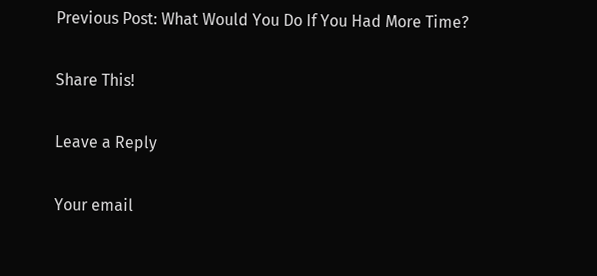Previous Post: What Would You Do If You Had More Time?

Share This!

Leave a Reply

Your email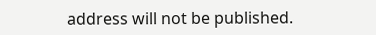address will not be published.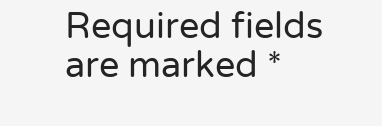Required fields are marked *